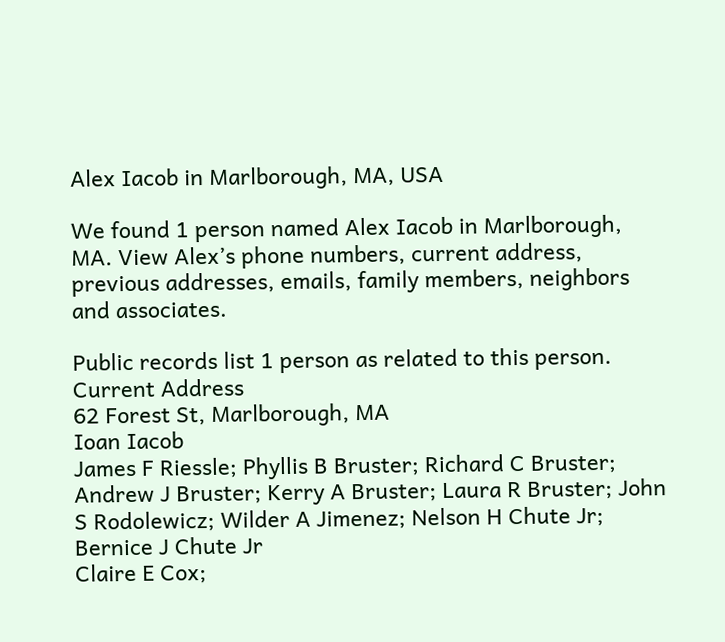Alex Iacob in Marlborough, MA, USA

We found 1 person named Alex Iacob in Marlborough, MA. View Alex’s phone numbers, current address, previous addresses, emails, family members, neighbors and associates.

Public records list 1 person as related to this person.
Current Address
62 Forest St, Marlborough, MA
Ioan Iacob
James F Riessle; Phyllis B Bruster; Richard C Bruster; Andrew J Bruster; Kerry A Bruster; Laura R Bruster; John S Rodolewicz; Wilder A Jimenez; Nelson H Chute Jr; Bernice J Chute Jr
Claire E Cox;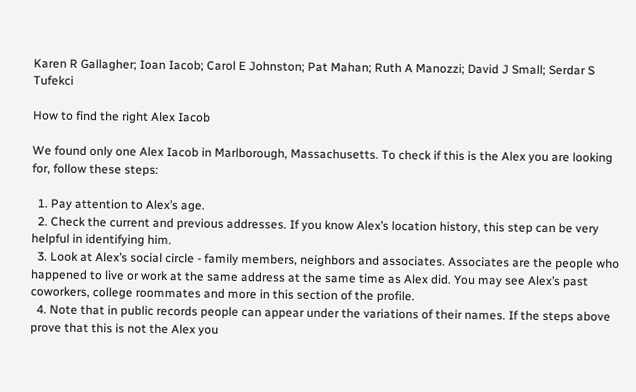Karen R Gallagher; Ioan Iacob; Carol E Johnston; Pat Mahan; Ruth A Manozzi; David J Small; Serdar S Tufekci

How to find the right Alex Iacob

We found only one Alex Iacob in Marlborough, Massachusetts. To check if this is the Alex you are looking for, follow these steps:

  1. Pay attention to Alex’s age.
  2. Check the current and previous addresses. If you know Alex’s location history, this step can be very helpful in identifying him.
  3. Look at Alex’s social circle - family members, neighbors and associates. Associates are the people who happened to live or work at the same address at the same time as Alex did. You may see Alex’s past coworkers, college roommates and more in this section of the profile.
  4. Note that in public records people can appear under the variations of their names. If the steps above prove that this is not the Alex you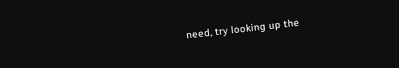need, try looking up the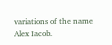variations of the name Alex Iacob.